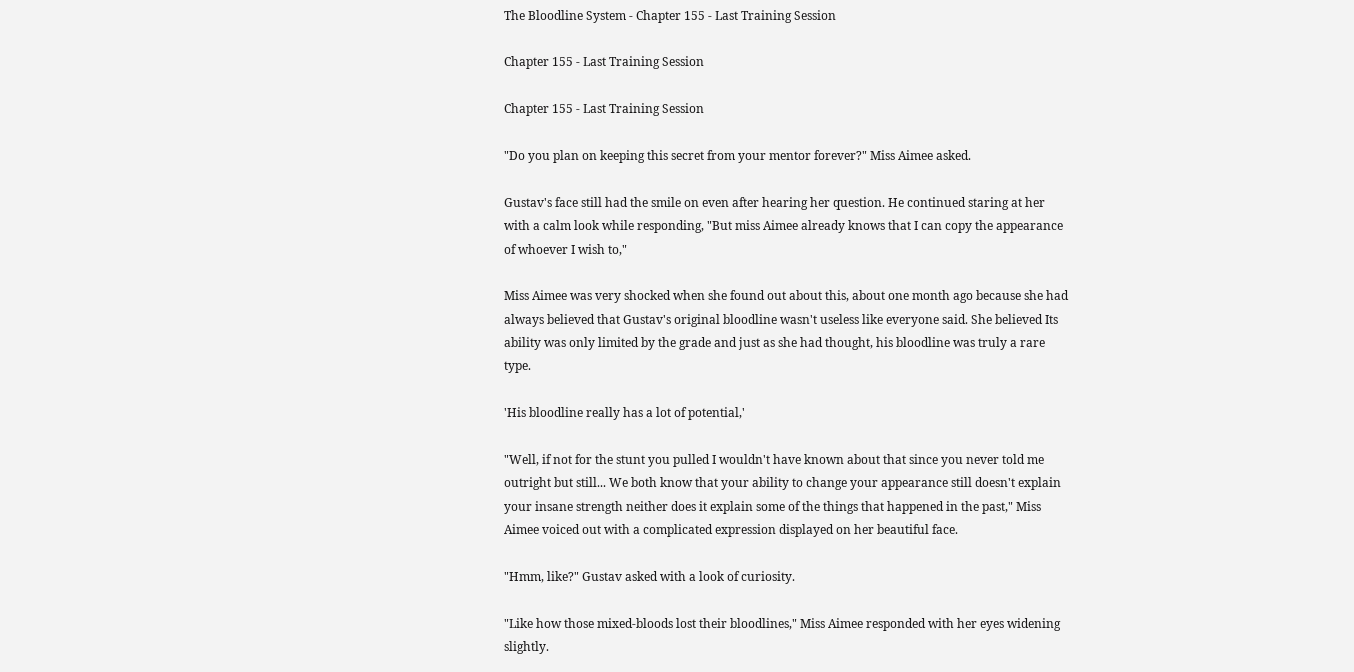The Bloodline System - Chapter 155 - Last Training Session

Chapter 155 - Last Training Session

Chapter 155 - Last Training Session

"Do you plan on keeping this secret from your mentor forever?" Miss Aimee asked.

Gustav's face still had the smile on even after hearing her question. He continued staring at her with a calm look while responding, "But miss Aimee already knows that I can copy the appearance of whoever I wish to,"

Miss Aimee was very shocked when she found out about this, about one month ago because she had always believed that Gustav's original bloodline wasn't useless like everyone said. She believed Its ability was only limited by the grade and just as she had thought, his bloodline was truly a rare type.

'His bloodline really has a lot of potential,'

"Well, if not for the stunt you pulled I wouldn't have known about that since you never told me outright but still... We both know that your ability to change your appearance still doesn't explain your insane strength neither does it explain some of the things that happened in the past," Miss Aimee voiced out with a complicated expression displayed on her beautiful face.

"Hmm, like?" Gustav asked with a look of curiosity.

"Like how those mixed-bloods lost their bloodlines," Miss Aimee responded with her eyes widening slightly.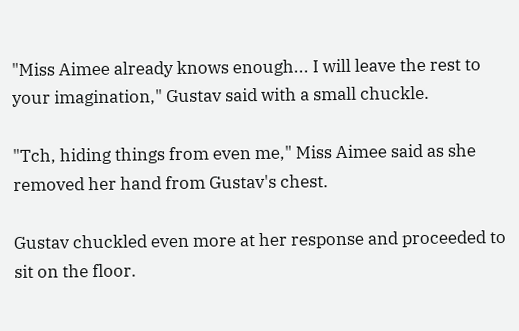"Miss Aimee already knows enough... I will leave the rest to your imagination," Gustav said with a small chuckle.

"Tch, hiding things from even me," Miss Aimee said as she removed her hand from Gustav's chest.

Gustav chuckled even more at her response and proceeded to sit on the floor.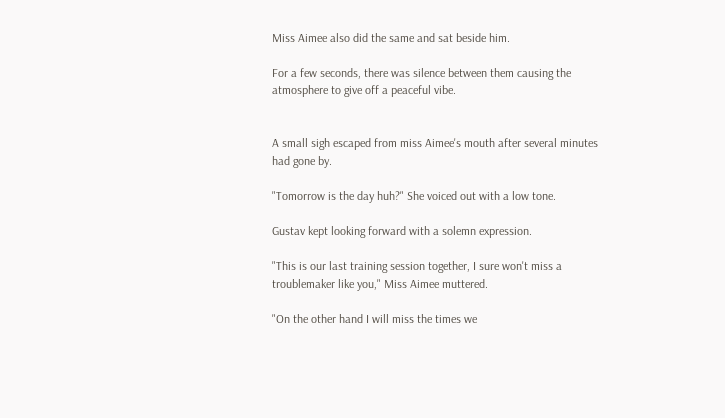Miss Aimee also did the same and sat beside him.

For a few seconds, there was silence between them causing the atmosphere to give off a peaceful vibe.


A small sigh escaped from miss Aimee's mouth after several minutes had gone by.

"Tomorrow is the day huh?" She voiced out with a low tone.

Gustav kept looking forward with a solemn expression.

"This is our last training session together, I sure won't miss a troublemaker like you," Miss Aimee muttered.

"On the other hand I will miss the times we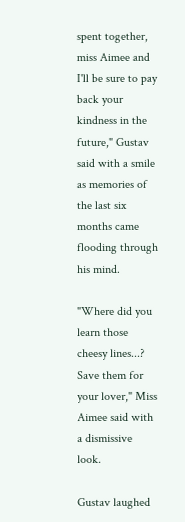spent together, miss Aimee and I'll be sure to pay back your kindness in the future," Gustav said with a smile as memories of the last six months came flooding through his mind.

"Where did you learn those cheesy lines...? Save them for your lover," Miss Aimee said with a dismissive look.

Gustav laughed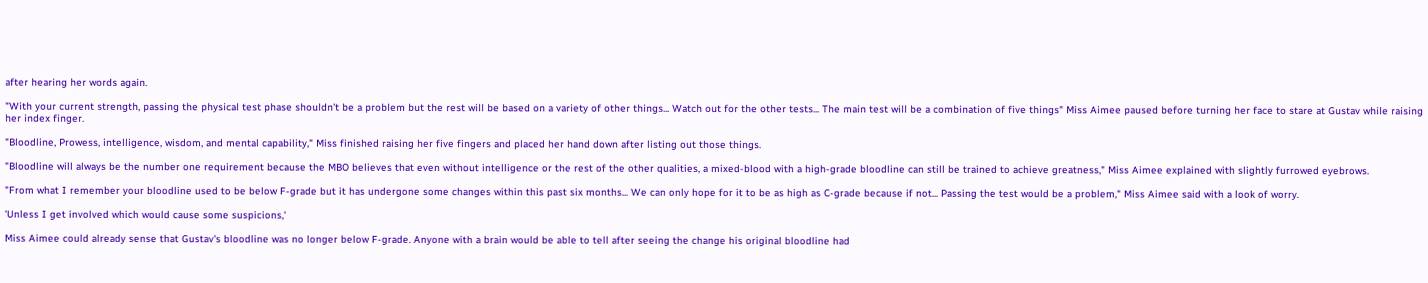after hearing her words again.

"With your current strength, passing the physical test phase shouldn't be a problem but the rest will be based on a variety of other things... Watch out for the other tests... The main test will be a combination of five things" Miss Aimee paused before turning her face to stare at Gustav while raising her index finger.

"Bloodline, Prowess, intelligence, wisdom, and mental capability," Miss finished raising her five fingers and placed her hand down after listing out those things.

"Bloodline will always be the number one requirement because the MBO believes that even without intelligence or the rest of the other qualities, a mixed-blood with a high-grade bloodline can still be trained to achieve greatness," Miss Aimee explained with slightly furrowed eyebrows.

"From what I remember your bloodline used to be below F-grade but it has undergone some changes within this past six months... We can only hope for it to be as high as C-grade because if not... Passing the test would be a problem," Miss Aimee said with a look of worry.

'Unless I get involved which would cause some suspicions,'

Miss Aimee could already sense that Gustav's bloodline was no longer below F-grade. Anyone with a brain would be able to tell after seeing the change his original bloodline had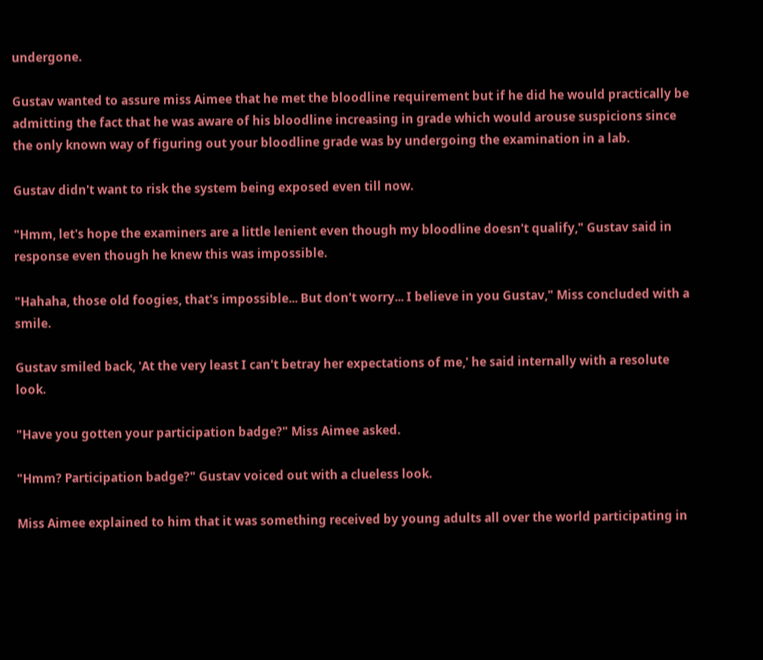undergone.

Gustav wanted to assure miss Aimee that he met the bloodline requirement but if he did he would practically be admitting the fact that he was aware of his bloodline increasing in grade which would arouse suspicions since the only known way of figuring out your bloodline grade was by undergoing the examination in a lab.

Gustav didn't want to risk the system being exposed even till now.

"Hmm, let's hope the examiners are a little lenient even though my bloodline doesn't qualify," Gustav said in response even though he knew this was impossible.

"Hahaha, those old foogies, that's impossible... But don't worry... I believe in you Gustav," Miss concluded with a smile.

Gustav smiled back, 'At the very least I can't betray her expectations of me,' he said internally with a resolute look.

"Have you gotten your participation badge?" Miss Aimee asked.

"Hmm? Participation badge?" Gustav voiced out with a clueless look.

Miss Aimee explained to him that it was something received by young adults all over the world participating in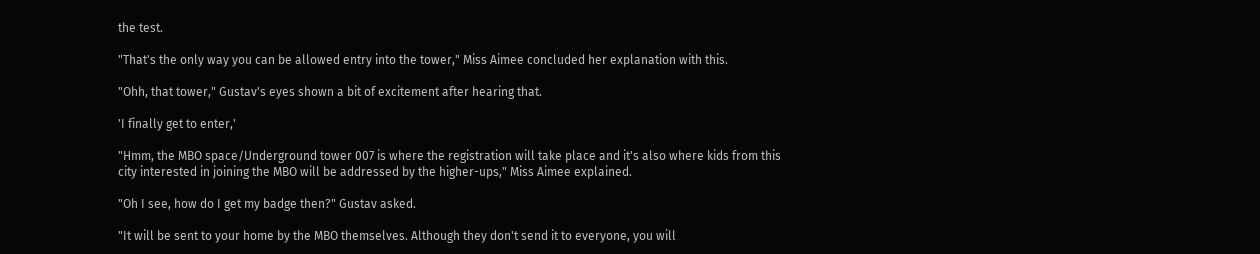the test.

"That's the only way you can be allowed entry into the tower," Miss Aimee concluded her explanation with this.

"Ohh, that tower," Gustav's eyes shown a bit of excitement after hearing that.

'I finally get to enter,'

"Hmm, the MBO space/Underground tower 007 is where the registration will take place and it's also where kids from this city interested in joining the MBO will be addressed by the higher-ups," Miss Aimee explained.

"Oh I see, how do I get my badge then?" Gustav asked.

"It will be sent to your home by the MBO themselves. Although they don't send it to everyone, you will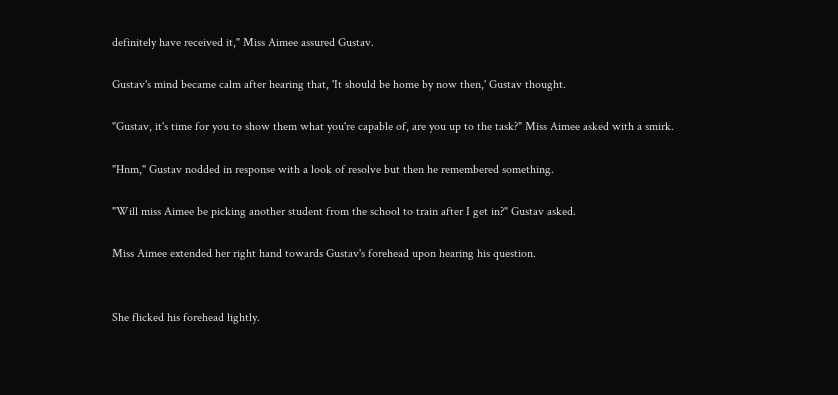definitely have received it," Miss Aimee assured Gustav.

Gustav's mind became calm after hearing that, 'It should be home by now then,' Gustav thought.

"Gustav, it's time for you to show them what you're capable of, are you up to the task?" Miss Aimee asked with a smirk.

"Hnm," Gustav nodded in response with a look of resolve but then he remembered something.

"Will miss Aimee be picking another student from the school to train after I get in?" Gustav asked.

Miss Aimee extended her right hand towards Gustav's forehead upon hearing his question.


She flicked his forehead lightly.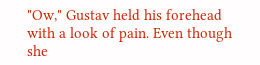"Ow," Gustav held his forehead with a look of pain. Even though she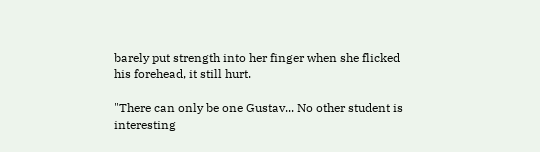barely put strength into her finger when she flicked his forehead, it still hurt.

"There can only be one Gustav... No other student is interesting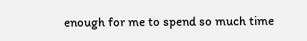enough for me to spend so much time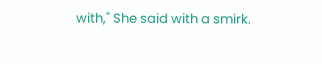with," She said with a smirk.